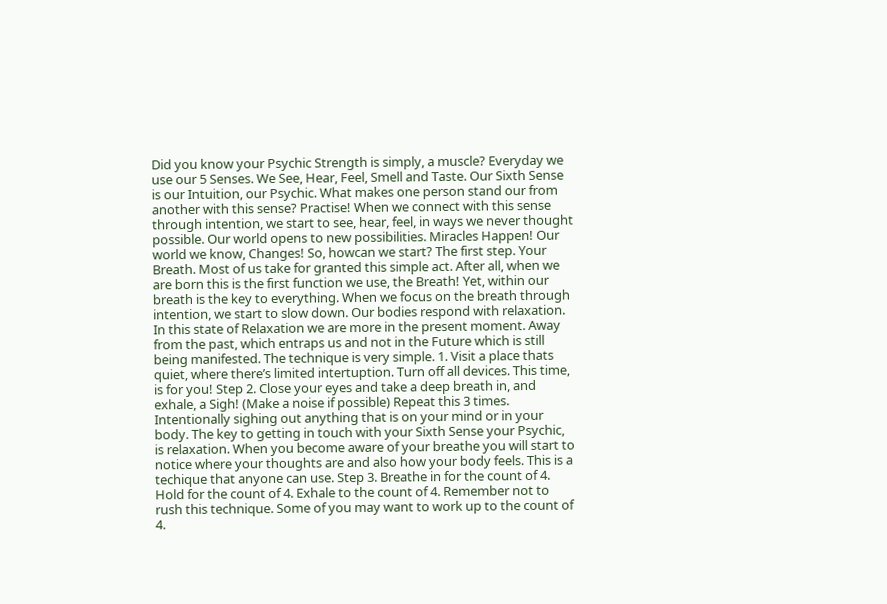Did you know your Psychic Strength is simply, a muscle? Everyday we use our 5 Senses. We See, Hear, Feel, Smell and Taste. Our Sixth Sense is our Intuition, our Psychic. What makes one person stand our from another with this sense? Practise! When we connect with this sense through intention, we start to see, hear, feel, in ways we never thought possible. Our world opens to new possibilities. Miracles Happen! Our world we know, Changes! So, howcan we start? The first step. Your Breath. Most of us take for granted this simple act. After all, when we are born this is the first function we use, the Breath! Yet, within our breath is the key to everything. When we focus on the breath through intention, we start to slow down. Our bodies respond with relaxation. In this state of Relaxation we are more in the present moment. Away from the past, which entraps us and not in the Future which is still being manifested. The technique is very simple. 1. Visit a place thats quiet, where there’s limited intertuption. Turn off all devices. This time, is for you! Step 2. Close your eyes and take a deep breath in, and exhale, a Sigh! (Make a noise if possible) Repeat this 3 times. Intentionally sighing out anything that is on your mind or in your body. The key to getting in touch with your Sixth Sense your Psychic, is relaxation. When you become aware of your breathe you will start to notice where your thoughts are and also how your body feels. This is a techique that anyone can use. Step 3. Breathe in for the count of 4. Hold for the count of 4. Exhale to the count of 4. Remember not to rush this technique. Some of you may want to work up to the count of 4.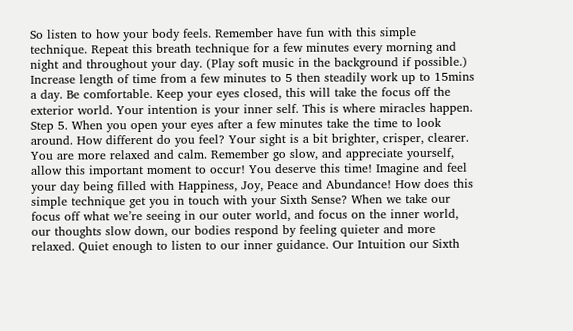So listen to how your body feels. Remember have fun with this simple technique. Repeat this breath technique for a few minutes every morning and night and throughout your day. (Play soft music in the background if possible.) Increase length of time from a few minutes to 5 then steadily work up to 15mins a day. Be comfortable. Keep your eyes closed, this will take the focus off the exterior world. Your intention is your inner self. This is where miracles happen. Step 5. When you open your eyes after a few minutes take the time to look around. How different do you feel? Your sight is a bit brighter, crisper, clearer. You are more relaxed and calm. Remember go slow, and appreciate yourself, allow this important moment to occur! You deserve this time! Imagine and feel your day being filled with Happiness, Joy, Peace and Abundance! How does this simple technique get you in touch with your Sixth Sense? When we take our focus off what we’re seeing in our outer world, and focus on the inner world, our thoughts slow down, our bodies respond by feeling quieter and more relaxed. Quiet enough to listen to our inner guidance. Our Intuition our Sixth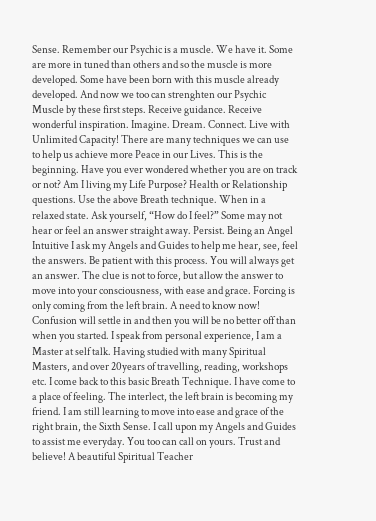Sense. Remember our Psychic is a muscle. We have it. Some are more in tuned than others and so the muscle is more developed. Some have been born with this muscle already developed. And now we too can strenghten our Psychic Muscle by these first steps. Receive guidance. Receive wonderful inspiration. Imagine. Dream. Connect. Live with Unlimited Capacity! There are many techniques we can use to help us achieve more Peace in our Lives. This is the beginning. Have you ever wondered whether you are on track or not? Am I living my Life Purpose? Health or Relationship questions. Use the above Breath technique. When in a relaxed state. Ask yourself, “How do I feel?” Some may not hear or feel an answer straight away. Persist. Being an Angel Intuitive I ask my Angels and Guides to help me hear, see, feel the answers. Be patient with this process. You will always get an answer. The clue is not to force, but allow the answer to move into your consciousness, with ease and grace. Forcing is only coming from the left brain. A need to know now! Confusion will settle in and then you will be no better off than when you started. I speak from personal experience, I am a Master at self talk. Having studied with many Spiritual Masters, and over 20years of travelling, reading, workshops etc. I come back to this basic Breath Technique. I have come to a place of feeling. The interlect, the left brain is becoming my friend. I am still learning to move into ease and grace of the right brain, the Sixth Sense. I call upon my Angels and Guides to assist me everyday. You too can call on yours. Trust and believe! A beautiful Spiritual Teacher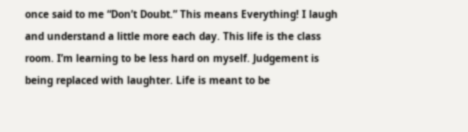once said to me “Don’t Doubt.” This means Everything! I laugh and understand a little more each day. This life is the class room. I’m learning to be less hard on myself. Judgement is being replaced with laughter. Life is meant to be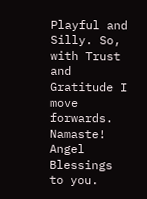Playful and Silly. So, with Trust and Gratitude I move forwards. Namaste! Angel Blessings to you.